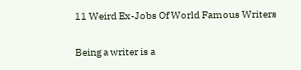11 Weird Ex-Jobs Of World Famous Writers


Being a writer is a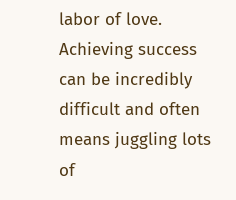labor of love. Achieving success can be incredibly difficult and often means juggling lots of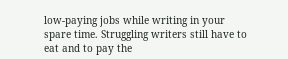low-paying jobs while writing in your spare time. Struggling writers still have to eat and to pay the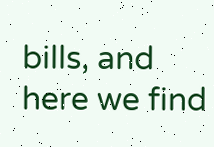bills, and here we find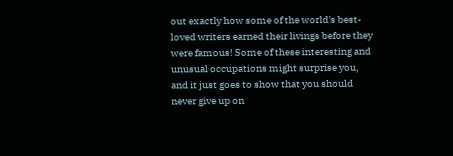out exactly how some of the world's best-loved writers earned their livings before they were famous! Some of these interesting and unusual occupations might surprise you, and it just goes to show that you should never give up on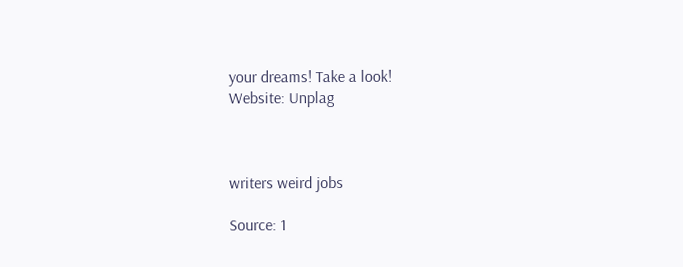your dreams! Take a look!
Website: Unplag



writers weird jobs

Source: 1